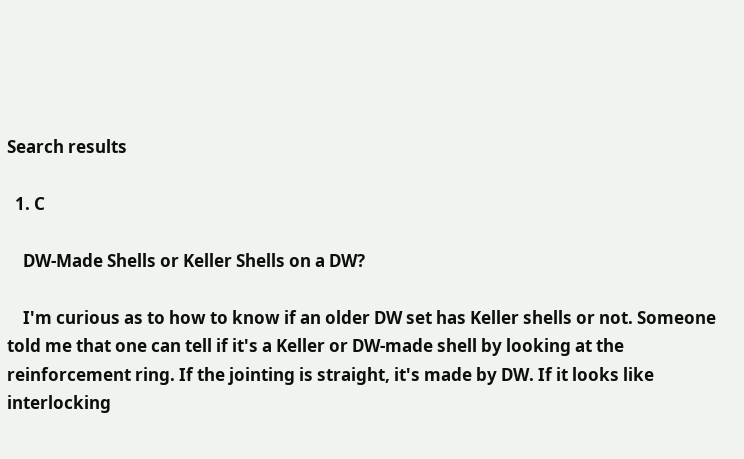Search results

  1. C

    DW-Made Shells or Keller Shells on a DW?

    I'm curious as to how to know if an older DW set has Keller shells or not. Someone told me that one can tell if it's a Keller or DW-made shell by looking at the reinforcement ring. If the jointing is straight, it's made by DW. If it looks like interlocking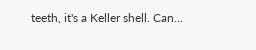teeth, it's a Keller shell. Can...